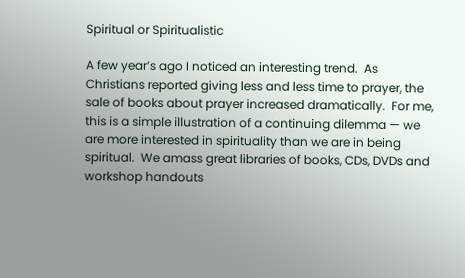Spiritual or Spiritualistic

A few year’s ago I noticed an interesting trend.  As Christians reported giving less and less time to prayer, the sale of books about prayer increased dramatically.  For me, this is a simple illustration of a continuing dilemma — we are more interested in spirituality than we are in being spiritual.  We amass great libraries of books, CDs, DVDs and workshop handouts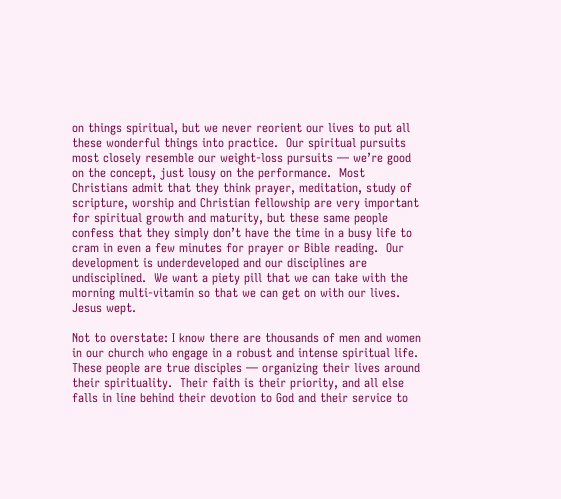on things spiritual, but we never reorient our lives to put all these wonderful things into practice.  Our spiritual pursuits most closely resemble our weight-loss pursuits — we’re good on the concept, just lousy on the performance.  Most Christians admit that they think prayer, meditation, study of scripture, worship and Christian fellowship are very important for spiritual growth and maturity, but these same people confess that they simply don’t have the time in a busy life to cram in even a few minutes for prayer or Bible reading.  Our development is underdeveloped and our disciplines are undisciplined.  We want a piety pill that we can take with the morning multi-vitamin so that we can get on with our lives.  Jesus wept.

Not to overstate: I know there are thousands of men and women in our church who engage in a robust and intense spiritual life.  These people are true disciples — organizing their lives around their spirituality.  Their faith is their priority, and all else falls in line behind their devotion to God and their service to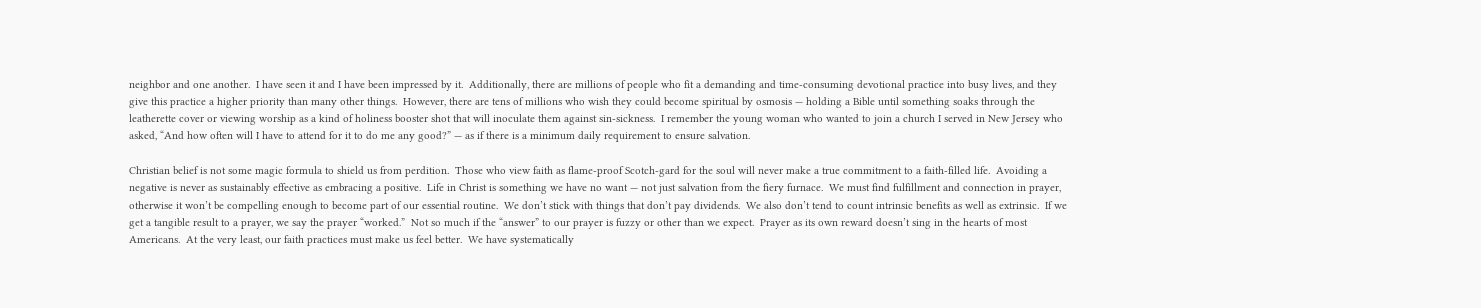neighbor and one another.  I have seen it and I have been impressed by it.  Additionally, there are millions of people who fit a demanding and time-consuming devotional practice into busy lives, and they give this practice a higher priority than many other things.  However, there are tens of millions who wish they could become spiritual by osmosis — holding a Bible until something soaks through the leatherette cover or viewing worship as a kind of holiness booster shot that will inoculate them against sin-sickness.  I remember the young woman who wanted to join a church I served in New Jersey who asked, “And how often will I have to attend for it to do me any good?” — as if there is a minimum daily requirement to ensure salvation.

Christian belief is not some magic formula to shield us from perdition.  Those who view faith as flame-proof Scotch-gard for the soul will never make a true commitment to a faith-filled life.  Avoiding a negative is never as sustainably effective as embracing a positive.  Life in Christ is something we have no want — not just salvation from the fiery furnace.  We must find fulfillment and connection in prayer, otherwise it won’t be compelling enough to become part of our essential routine.  We don’t stick with things that don’t pay dividends.  We also don’t tend to count intrinsic benefits as well as extrinsic.  If we get a tangible result to a prayer, we say the prayer “worked.”  Not so much if the “answer” to our prayer is fuzzy or other than we expect.  Prayer as its own reward doesn’t sing in the hearts of most Americans.  At the very least, our faith practices must make us feel better.  We have systematically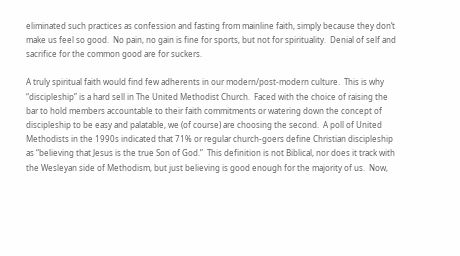eliminated such practices as confession and fasting from mainline faith, simply because they don’t make us feel so good.  No pain, no gain is fine for sports, but not for spirituality.  Denial of self and sacrifice for the common good are for suckers.

A truly spiritual faith would find few adherents in our modern/post-modern culture.  This is why “discipleship” is a hard sell in The United Methodist Church.  Faced with the choice of raising the bar to hold members accountable to their faith commitments or watering down the concept of discipleship to be easy and palatable, we (of course) are choosing the second.  A poll of United Methodists in the 1990s indicated that 71% or regular church-goers define Christian discipleship as “believing that Jesus is the true Son of God.”  This definition is not Biblical, nor does it track with the Wesleyan side of Methodism, but just believing is good enough for the majority of us.  Now,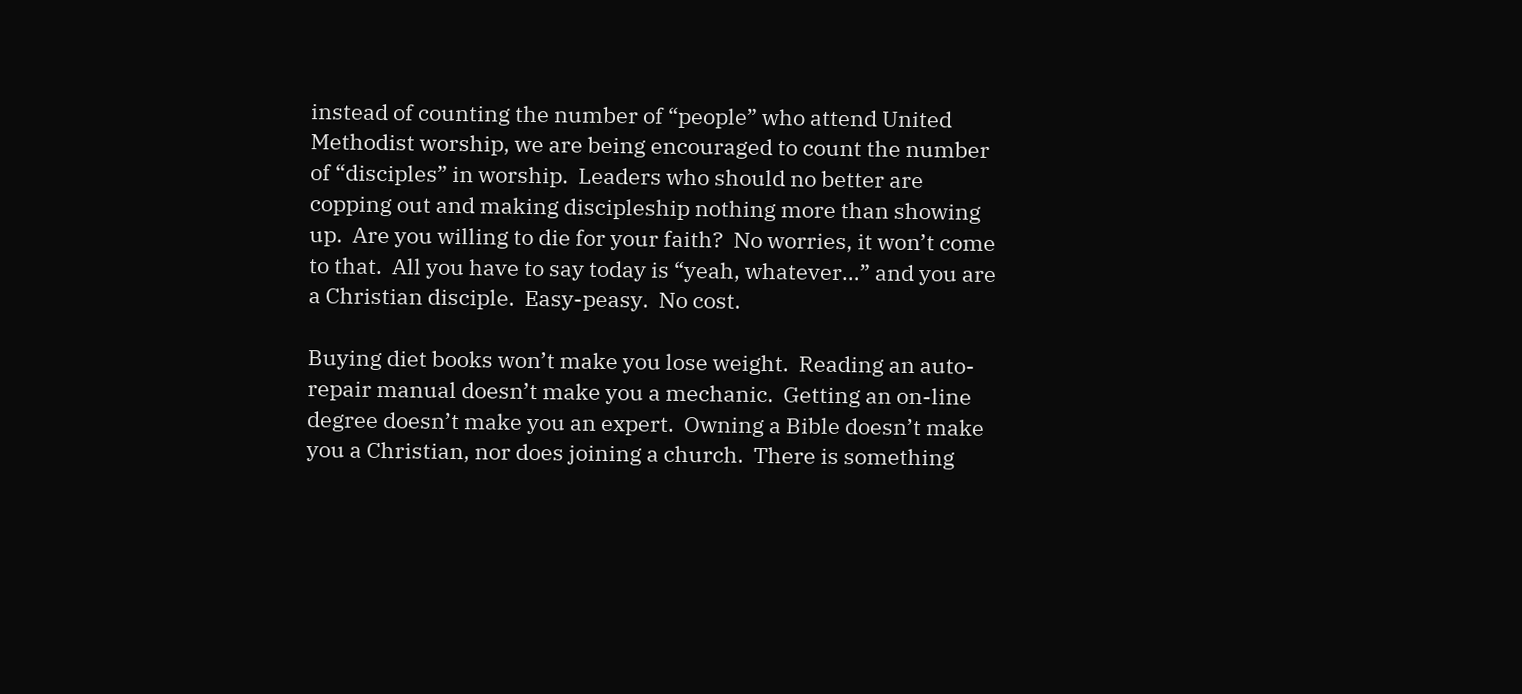instead of counting the number of “people” who attend United Methodist worship, we are being encouraged to count the number of “disciples” in worship.  Leaders who should no better are copping out and making discipleship nothing more than showing up.  Are you willing to die for your faith?  No worries, it won’t come to that.  All you have to say today is “yeah, whatever…” and you are a Christian disciple.  Easy-peasy.  No cost.

Buying diet books won’t make you lose weight.  Reading an auto-repair manual doesn’t make you a mechanic.  Getting an on-line degree doesn’t make you an expert.  Owning a Bible doesn’t make you a Christian, nor does joining a church.  There is something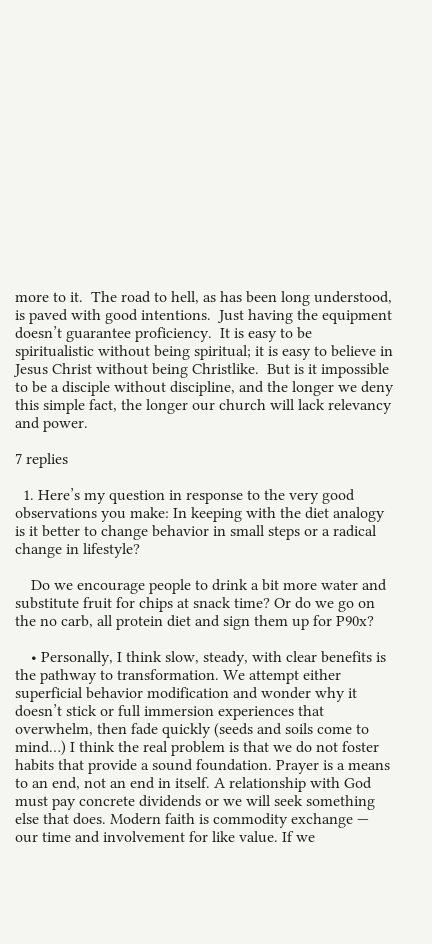more to it.  The road to hell, as has been long understood, is paved with good intentions.  Just having the equipment doesn’t guarantee proficiency.  It is easy to be spiritualistic without being spiritual; it is easy to believe in Jesus Christ without being Christlike.  But is it impossible to be a disciple without discipline, and the longer we deny this simple fact, the longer our church will lack relevancy and power.

7 replies

  1. Here’s my question in response to the very good observations you make: In keeping with the diet analogy is it better to change behavior in small steps or a radical change in lifestyle?

    Do we encourage people to drink a bit more water and substitute fruit for chips at snack time? Or do we go on the no carb, all protein diet and sign them up for P90x?

    • Personally, I think slow, steady, with clear benefits is the pathway to transformation. We attempt either superficial behavior modification and wonder why it doesn’t stick or full immersion experiences that overwhelm, then fade quickly (seeds and soils come to mind…) I think the real problem is that we do not foster habits that provide a sound foundation. Prayer is a means to an end, not an end in itself. A relationship with God must pay concrete dividends or we will seek something else that does. Modern faith is commodity exchange — our time and involvement for like value. If we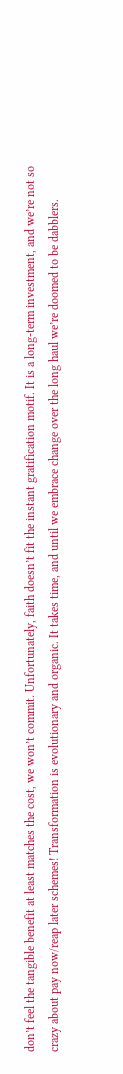don’t feel the tangible benefit at least matches the cost, we won’t commit. Unfortunately, faith doesn’t fit the instant gratification motif. It is a long-term investment, and we’re not so crazy about pay now/reap later schemes! Transformation is evolutionary and organic. It takes time, and until we embrace change over the long haul we’re doomed to be dabblers.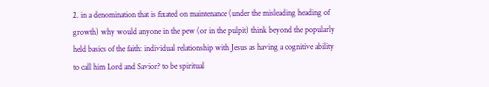2. in a denomination that is fixated on maintenance (under the misleading heading of growth) why would anyone in the pew (or in the pulpit) think beyond the popularly held basics of the faith: individual relationship with Jesus as having a cognitive ability to call him Lord and Savior? to be spiritual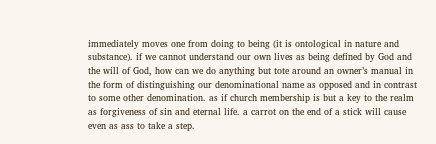immediately moves one from doing to being (it is ontological in nature and substance). if we cannot understand our own lives as being defined by God and the will of God, how can we do anything but tote around an owner’s manual in the form of distinguishing our denominational name as opposed and in contrast to some other denomination. as if church membership is but a key to the realm as forgiveness of sin and eternal life. a carrot on the end of a stick will cause even as ass to take a step.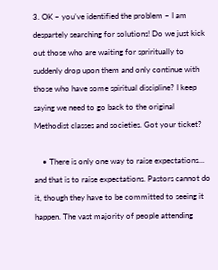3. OK – you’ve identified the problem – I am despartely searching for solutions! Do we just kick out those who are waiting for spriritually to suddenly drop upon them and only continue with those who have some spiritual discipline? I keep saying we need to go back to the original Methodist classes and societies. Got your ticket?

    • There is only one way to raise expectations… and that is to raise expectations. Pastors cannot do it, though they have to be committed to seeing it happen. The vast majority of people attending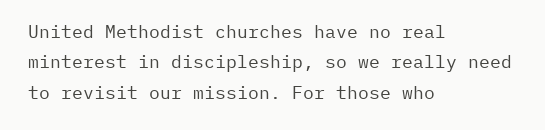United Methodist churches have no real minterest in discipleship, so we really need to revisit our mission. For those who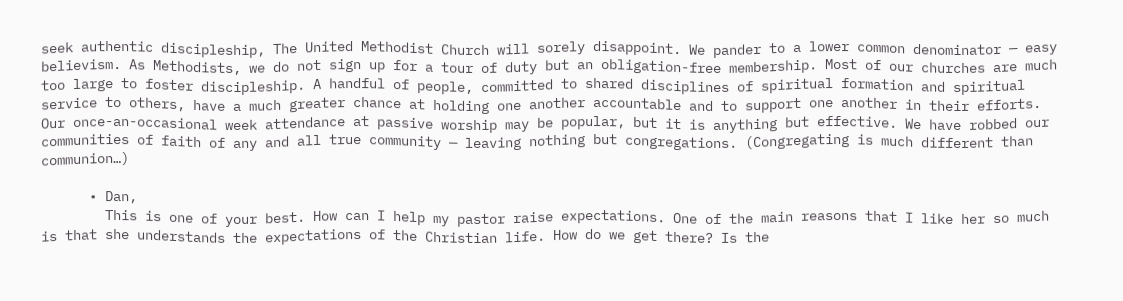seek authentic discipleship, The United Methodist Church will sorely disappoint. We pander to a lower common denominator — easy believism. As Methodists, we do not sign up for a tour of duty but an obligation-free membership. Most of our churches are much too large to foster discipleship. A handful of people, committed to shared disciplines of spiritual formation and spiritual service to others, have a much greater chance at holding one another accountable and to support one another in their efforts. Our once-an-occasional week attendance at passive worship may be popular, but it is anything but effective. We have robbed our communities of faith of any and all true community — leaving nothing but congregations. (Congregating is much different than communion…)

      • Dan,
        This is one of your best. How can I help my pastor raise expectations. One of the main reasons that I like her so much is that she understands the expectations of the Christian life. How do we get there? Is the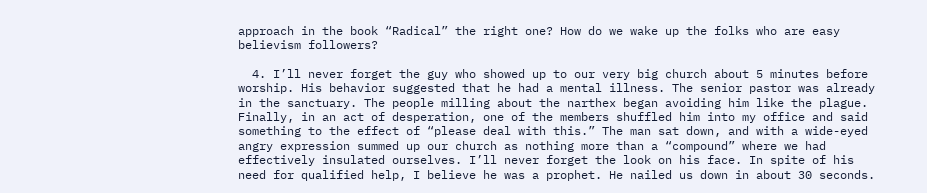approach in the book “Radical” the right one? How do we wake up the folks who are easy believism followers?

  4. I’ll never forget the guy who showed up to our very big church about 5 minutes before worship. His behavior suggested that he had a mental illness. The senior pastor was already in the sanctuary. The people milling about the narthex began avoiding him like the plague. Finally, in an act of desperation, one of the members shuffled him into my office and said something to the effect of “please deal with this.” The man sat down, and with a wide-eyed angry expression summed up our church as nothing more than a “compound” where we had effectively insulated ourselves. I’ll never forget the look on his face. In spite of his need for qualified help, I believe he was a prophet. He nailed us down in about 30 seconds.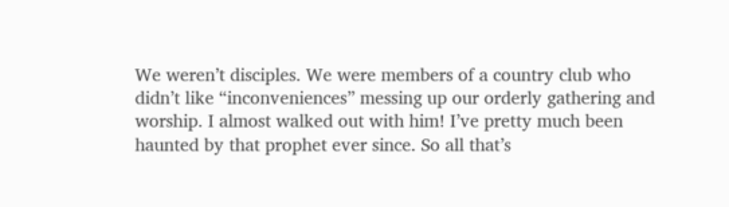We weren’t disciples. We were members of a country club who didn’t like “inconveniences” messing up our orderly gathering and worship. I almost walked out with him! I’ve pretty much been haunted by that prophet ever since. So all that’s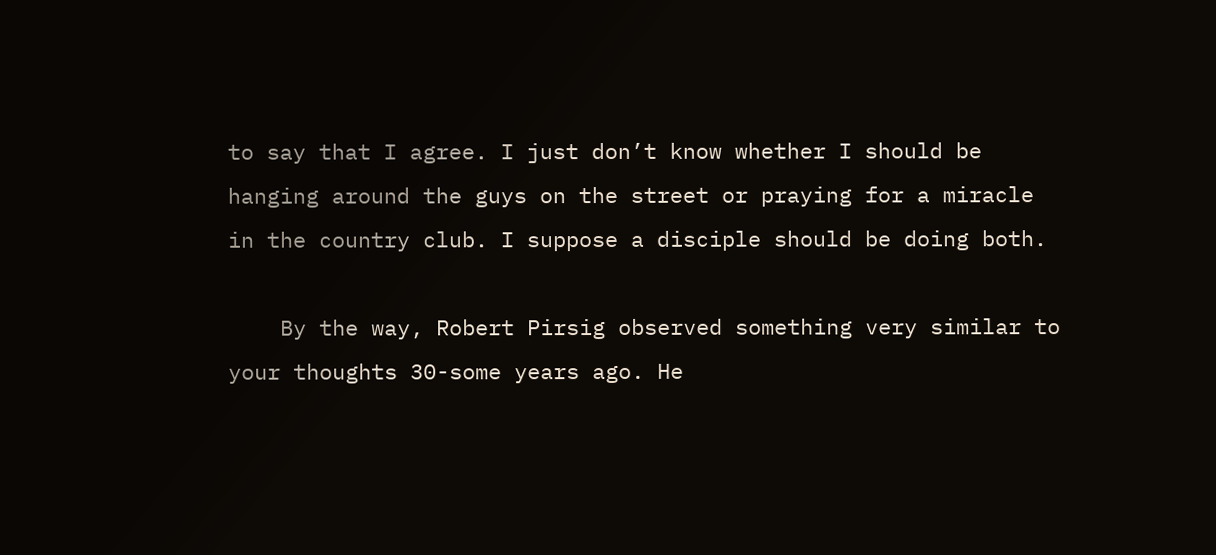to say that I agree. I just don’t know whether I should be hanging around the guys on the street or praying for a miracle in the country club. I suppose a disciple should be doing both.

    By the way, Robert Pirsig observed something very similar to your thoughts 30-some years ago. He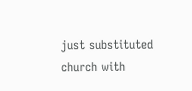just substituted church with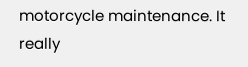motorcycle maintenance. It really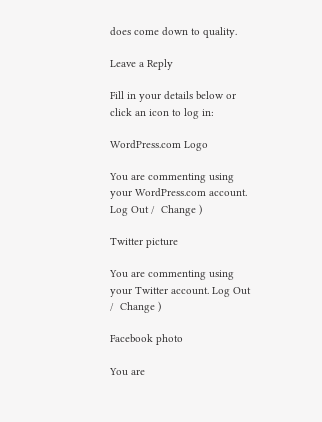does come down to quality.

Leave a Reply

Fill in your details below or click an icon to log in:

WordPress.com Logo

You are commenting using your WordPress.com account. Log Out /  Change )

Twitter picture

You are commenting using your Twitter account. Log Out /  Change )

Facebook photo

You are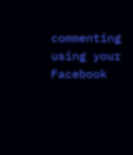commenting using your Facebook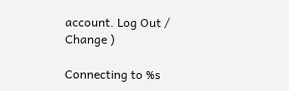account. Log Out /  Change )

Connecting to %s